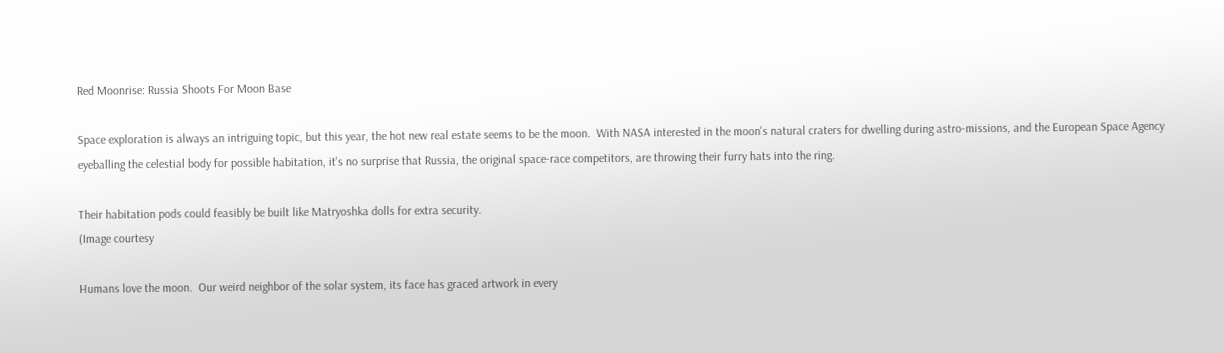Red Moonrise: Russia Shoots For Moon Base

Space exploration is always an intriguing topic, but this year, the hot new real estate seems to be the moon.  With NASA interested in the moon's natural craters for dwelling during astro-missions, and the European Space Agency eyeballing the celestial body for possible habitation, it's no surprise that Russia, the original space-race competitors, are throwing their furry hats into the ring.

Their habitation pods could feasibly be built like Matryoshka dolls for extra security.
(Image courtesy

Humans love the moon.  Our weird neighbor of the solar system, its face has graced artwork in every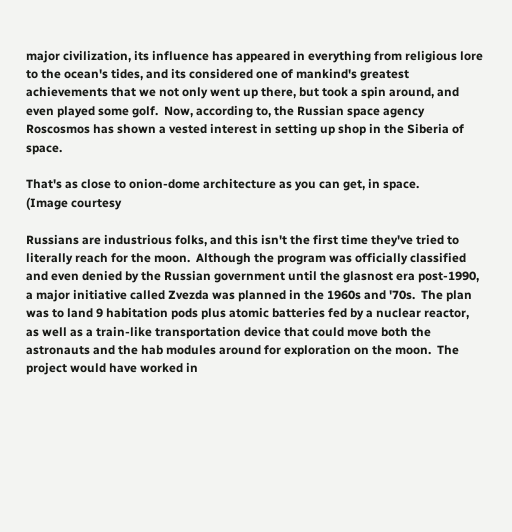major civilization, its influence has appeared in everything from religious lore to the ocean's tides, and its considered one of mankind's greatest achievements that we not only went up there, but took a spin around, and even played some golf.  Now, according to, the Russian space agency Roscosmos has shown a vested interest in setting up shop in the Siberia of space.

That's as close to onion-dome architecture as you can get, in space.
(Image courtesy

Russians are industrious folks, and this isn't the first time they've tried to literally reach for the moon.  Although the program was officially classified and even denied by the Russian government until the glasnost era post-1990, a major initiative called Zvezda was planned in the 1960s and '70s.  The plan was to land 9 habitation pods plus atomic batteries fed by a nuclear reactor, as well as a train-like transportation device that could move both the astronauts and the hab modules around for exploration on the moon.  The project would have worked in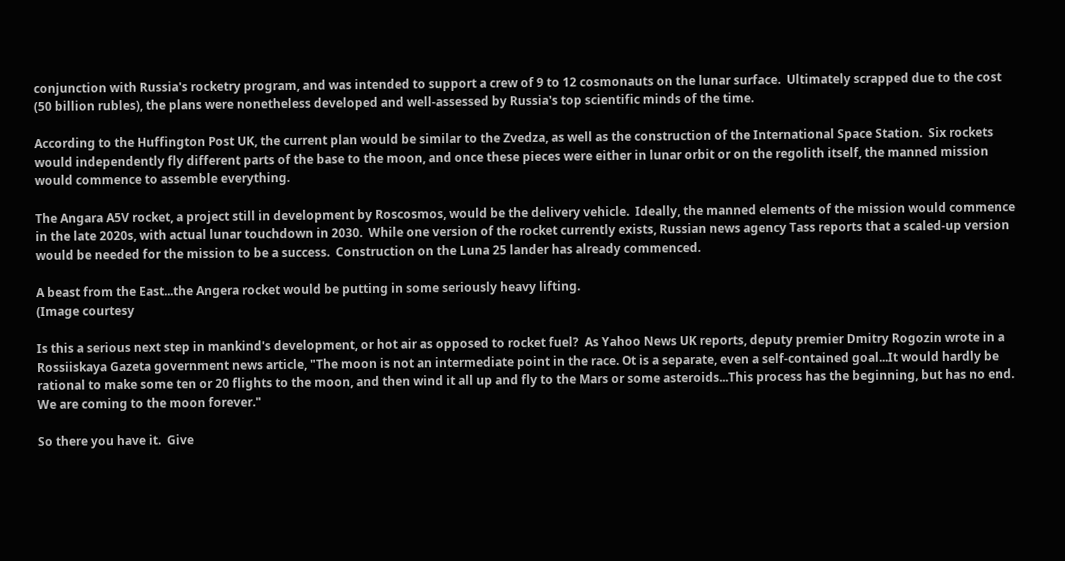conjunction with Russia's rocketry program, and was intended to support a crew of 9 to 12 cosmonauts on the lunar surface.  Ultimately scrapped due to the cost (50 billion rubles), the plans were nonetheless developed and well-assessed by Russia's top scientific minds of the time.

According to the Huffington Post UK, the current plan would be similar to the Zvedza, as well as the construction of the International Space Station.  Six rockets would independently fly different parts of the base to the moon, and once these pieces were either in lunar orbit or on the regolith itself, the manned mission would commence to assemble everything.

The Angara A5V rocket, a project still in development by Roscosmos, would be the delivery vehicle.  Ideally, the manned elements of the mission would commence in the late 2020s, with actual lunar touchdown in 2030.  While one version of the rocket currently exists, Russian news agency Tass reports that a scaled-up version would be needed for the mission to be a success.  Construction on the Luna 25 lander has already commenced.

A beast from the East...the Angera rocket would be putting in some seriously heavy lifting.
(Image courtesy

Is this a serious next step in mankind's development, or hot air as opposed to rocket fuel?  As Yahoo News UK reports, deputy premier Dmitry Rogozin wrote in a Rossiiskaya Gazeta government news article, "The moon is not an intermediate point in the race. Ot is a separate, even a self-contained goal...It would hardly be rational to make some ten or 20 flights to the moon, and then wind it all up and fly to the Mars or some asteroids...This process has the beginning, but has no end. We are coming to the moon forever."

So there you have it.  Give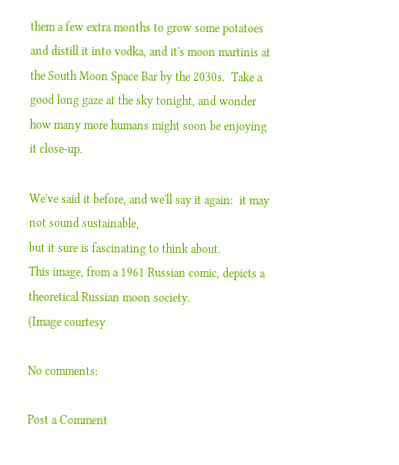them a few extra months to grow some potatoes and distill it into vodka, and it's moon martinis at the South Moon Space Bar by the 2030s.  Take a good long gaze at the sky tonight, and wonder how many more humans might soon be enjoying it close-up.

We've said it before, and we'll say it again:  it may not sound sustainable,
but it sure is fascinating to think about.
This image, from a 1961 Russian comic, depicts a theoretical Russian moon society.
(Image courtesy

No comments:

Post a Comment